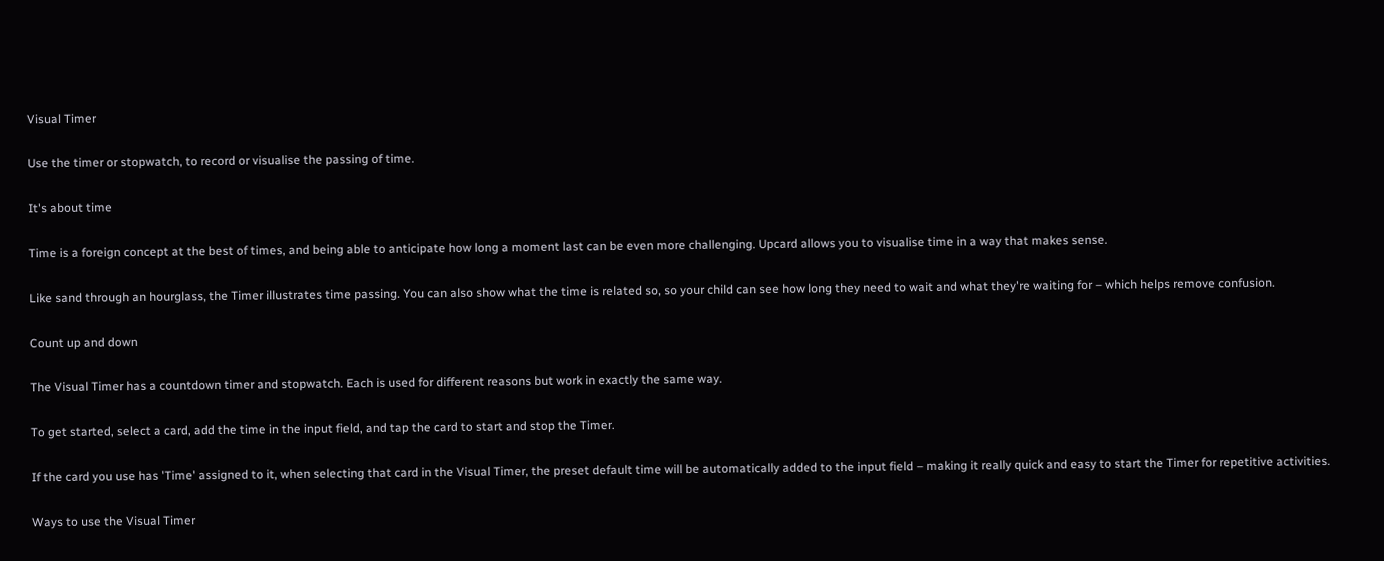Visual Timer

Use the timer or stopwatch, to record or visualise the passing of time.

It's about time

Time is a foreign concept at the best of times, and being able to anticipate how long a moment last can be even more challenging. Upcard allows you to visualise time in a way that makes sense.

Like sand through an hourglass, the Timer illustrates time passing. You can also show what the time is related so, so your child can see how long they need to wait and what they're waiting for – which helps remove confusion.

Count up and down

The Visual Timer has a countdown timer and stopwatch. Each is used for different reasons but work in exactly the same way.

To get started, select a card, add the time in the input field, and tap the card to start and stop the Timer.

If the card you use has 'Time' assigned to it, when selecting that card in the Visual Timer, the preset default time will be automatically added to the input field – making it really quick and easy to start the Timer for repetitive activities.

Ways to use the Visual Timer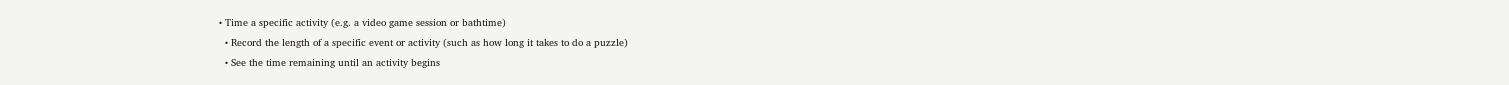• Time a specific activity (e.g. a video game session or bathtime)
  • Record the length of a specific event or activity (such as how long it takes to do a puzzle)
  • See the time remaining until an activity begins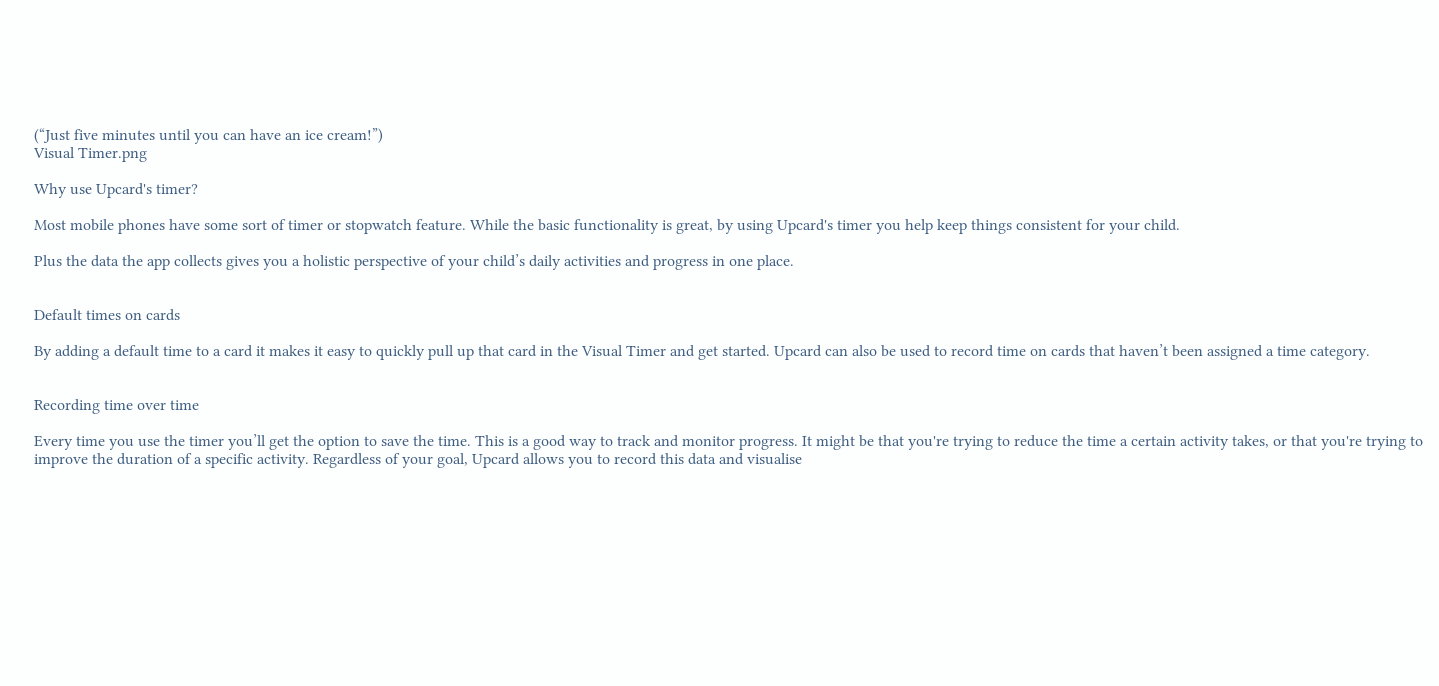(“Just five minutes until you can have an ice cream!”)
Visual Timer.png

Why use Upcard's timer?

Most mobile phones have some sort of timer or stopwatch feature. While the basic functionality is great, by using Upcard's timer you help keep things consistent for your child.

Plus the data the app collects gives you a holistic perspective of your child’s daily activities and progress in one place.


Default times on cards

By adding a default time to a card it makes it easy to quickly pull up that card in the Visual Timer and get started. Upcard can also be used to record time on cards that haven’t been assigned a time category.


Recording time over time

Every time you use the timer you’ll get the option to save the time. This is a good way to track and monitor progress. It might be that you're trying to reduce the time a certain activity takes, or that you're trying to improve the duration of a specific activity. Regardless of your goal, Upcard allows you to record this data and visualise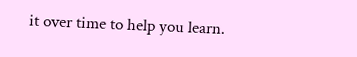it over time to help you learn.